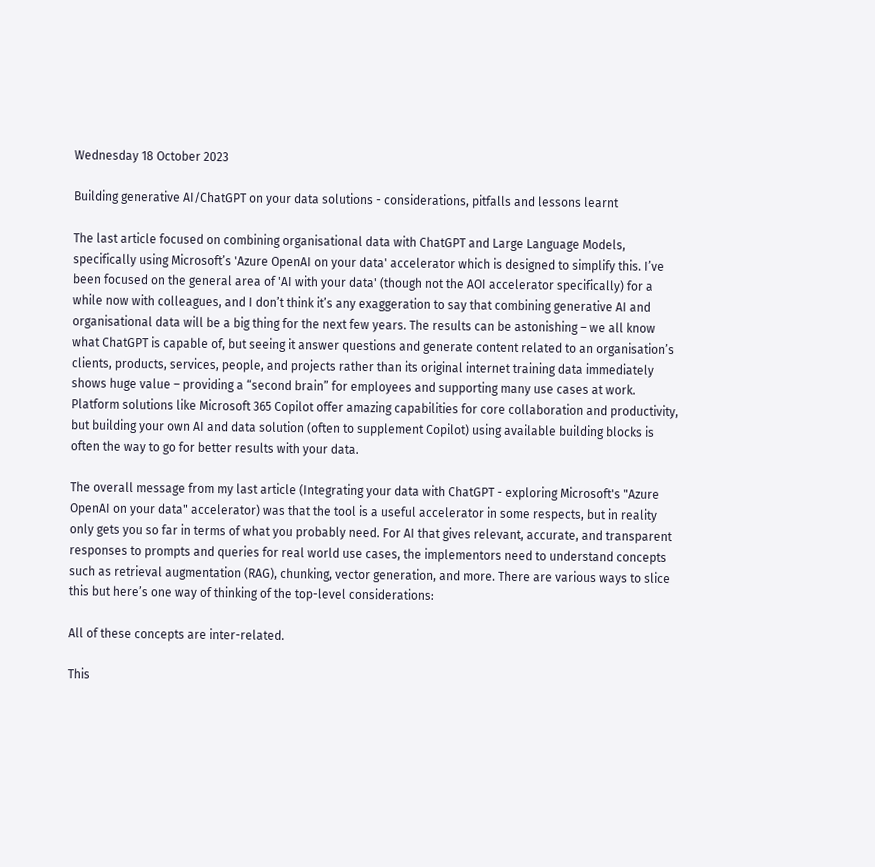Wednesday 18 October 2023

Building generative AI/ChatGPT on your data solutions - considerations, pitfalls and lessons learnt

The last article focused on combining organisational data with ChatGPT and Large Language Models, specifically using Microsoft’s 'Azure OpenAI on your data' accelerator which is designed to simplify this. I’ve been focused on the general area of 'AI with your data' (though not the AOI accelerator specifically) for a while now with colleagues, and I don’t think it’s any exaggeration to say that combining generative AI and organisational data will be a big thing for the next few years. The results can be astonishing – we all know what ChatGPT is capable of, but seeing it answer questions and generate content related to an organisation’s clients, products, services, people, and projects rather than its original internet training data immediately shows huge value – providing a “second brain” for employees and supporting many use cases at work. Platform solutions like Microsoft 365 Copilot offer amazing capabilities for core collaboration and productivity, but building your own AI and data solution (often to supplement Copilot) using available building blocks is often the way to go for better results with your data.

The overall message from my last article (Integrating your data with ChatGPT - exploring Microsoft's "Azure OpenAI on your data" accelerator) was that the tool is a useful accelerator in some respects, but in reality only gets you so far in terms of what you probably need. For AI that gives relevant, accurate, and transparent responses to prompts and queries for real world use cases, the implementors need to understand concepts such as retrieval augmentation (RAG), chunking, vector generation, and more. There are various ways to slice this but here’s one way of thinking of the top-level considerations:

All of these concepts are inter-related.

This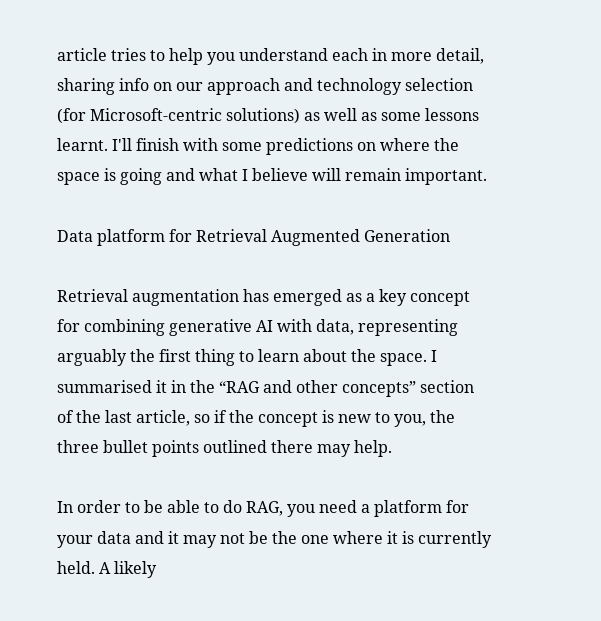article tries to help you understand each in more detail, sharing info on our approach and technology selection (for Microsoft-centric solutions) as well as some lessons learnt. I'll finish with some predictions on where the space is going and what I believe will remain important.

Data platform for Retrieval Augmented Generation

Retrieval augmentation has emerged as a key concept for combining generative AI with data, representing arguably the first thing to learn about the space. I summarised it in the “RAG and other concepts” section of the last article, so if the concept is new to you, the three bullet points outlined there may help.

In order to be able to do RAG, you need a platform for your data and it may not be the one where it is currently held. A likely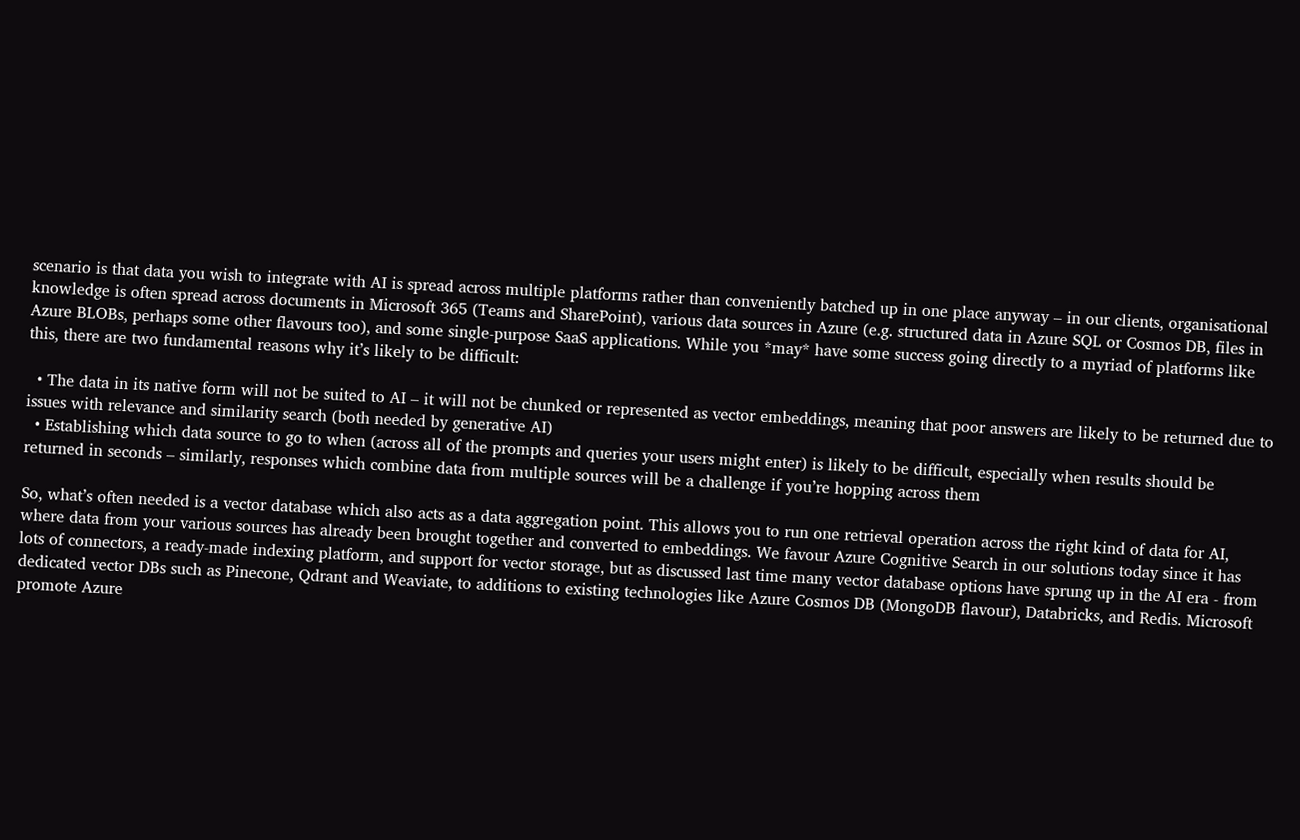scenario is that data you wish to integrate with AI is spread across multiple platforms rather than conveniently batched up in one place anyway – in our clients, organisational knowledge is often spread across documents in Microsoft 365 (Teams and SharePoint), various data sources in Azure (e.g. structured data in Azure SQL or Cosmos DB, files in Azure BLOBs, perhaps some other flavours too), and some single-purpose SaaS applications. While you *may* have some success going directly to a myriad of platforms like this, there are two fundamental reasons why it’s likely to be difficult:

  • The data in its native form will not be suited to AI – it will not be chunked or represented as vector embeddings, meaning that poor answers are likely to be returned due to issues with relevance and similarity search (both needed by generative AI)
  • Establishing which data source to go to when (across all of the prompts and queries your users might enter) is likely to be difficult, especially when results should be returned in seconds – similarly, responses which combine data from multiple sources will be a challenge if you’re hopping across them

So, what’s often needed is a vector database which also acts as a data aggregation point. This allows you to run one retrieval operation across the right kind of data for AI, where data from your various sources has already been brought together and converted to embeddings. We favour Azure Cognitive Search in our solutions today since it has lots of connectors, a ready-made indexing platform, and support for vector storage, but as discussed last time many vector database options have sprung up in the AI era - from dedicated vector DBs such as Pinecone, Qdrant and Weaviate, to additions to existing technologies like Azure Cosmos DB (MongoDB flavour), Databricks, and Redis. Microsoft promote Azure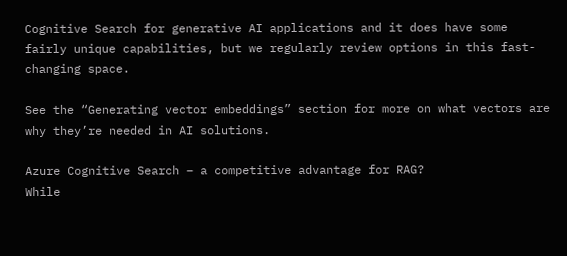Cognitive Search for generative AI applications and it does have some fairly unique capabilities, but we regularly review options in this fast-changing space.

See the “Generating vector embeddings” section for more on what vectors are why they’re needed in AI solutions.

Azure Cognitive Search – a competitive advantage for RAG?
While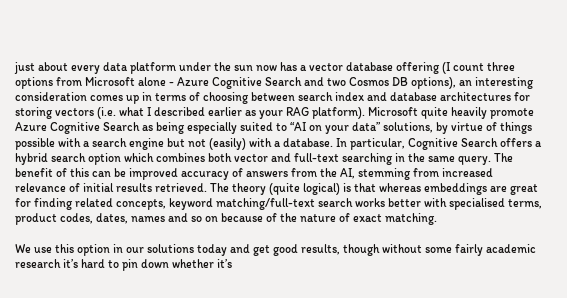just about every data platform under the sun now has a vector database offering (I count three options from Microsoft alone - Azure Cognitive Search and two Cosmos DB options), an interesting consideration comes up in terms of choosing between search index and database architectures for storing vectors (i.e. what I described earlier as your RAG platform). Microsoft quite heavily promote Azure Cognitive Search as being especially suited to “AI on your data” solutions, by virtue of things possible with a search engine but not (easily) with a database. In particular, Cognitive Search offers a hybrid search option which combines both vector and full-text searching in the same query. The benefit of this can be improved accuracy of answers from the AI, stemming from increased relevance of initial results retrieved. The theory (quite logical) is that whereas embeddings are great for finding related concepts, keyword matching/full-text search works better with specialised terms, product codes, dates, names and so on because of the nature of exact matching.

We use this option in our solutions today and get good results, though without some fairly academic research it’s hard to pin down whether it’s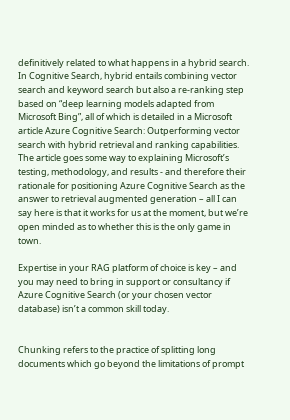definitively related to what happens in a hybrid search. In Cognitive Search, hybrid entails combining vector search and keyword search but also a re-ranking step based on “deep learning models adapted from Microsoft Bing”, all of which is detailed in a Microsoft article Azure Cognitive Search: Outperforming vector search with hybrid retrieval and ranking capabilities. The article goes some way to explaining Microsoft’s testing, methodology, and results - and therefore their rationale for positioning Azure Cognitive Search as the answer to retrieval augmented generation – all I can say here is that it works for us at the moment, but we’re open minded as to whether this is the only game in town.

Expertise in your RAG platform of choice is key – and you may need to bring in support or consultancy if Azure Cognitive Search (or your chosen vector database) isn’t a common skill today.


Chunking refers to the practice of splitting long documents which go beyond the limitations of prompt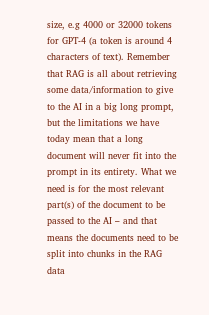size, e.g 4000 or 32000 tokens for GPT-4 (a token is around 4 characters of text). Remember that RAG is all about retrieving some data/information to give to the AI in a big long prompt, but the limitations we have today mean that a long document will never fit into the prompt in its entirety. What we need is for the most relevant part(s) of the document to be passed to the AI – and that means the documents need to be split into chunks in the RAG data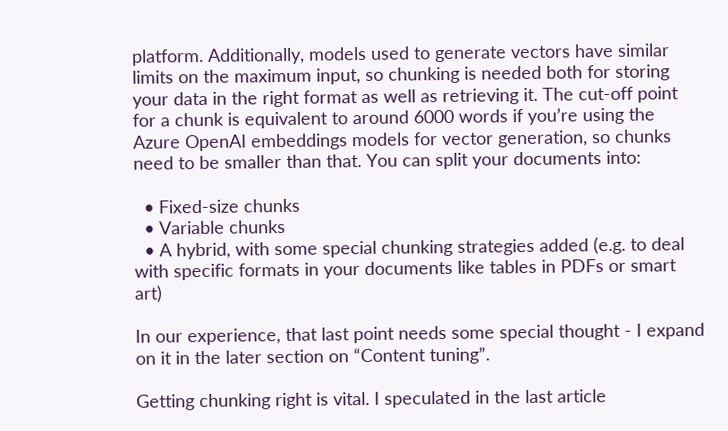platform. Additionally, models used to generate vectors have similar limits on the maximum input, so chunking is needed both for storing your data in the right format as well as retrieving it. The cut-off point for a chunk is equivalent to around 6000 words if you’re using the Azure OpenAI embeddings models for vector generation, so chunks need to be smaller than that. You can split your documents into:

  • Fixed-size chunks
  • Variable chunks
  • A hybrid, with some special chunking strategies added (e.g. to deal with specific formats in your documents like tables in PDFs or smart art)

In our experience, that last point needs some special thought - I expand on it in the later section on “Content tuning”.

Getting chunking right is vital. I speculated in the last article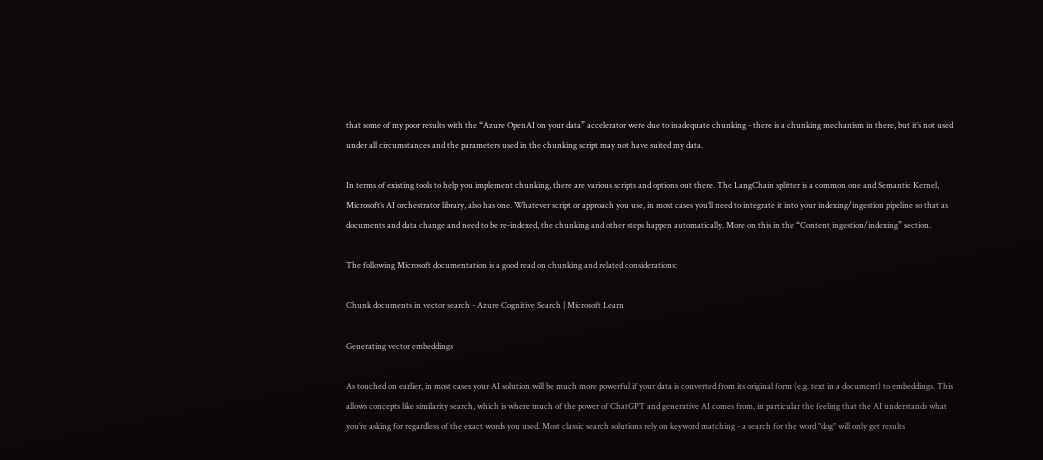that some of my poor results with the “Azure OpenAI on your data” accelerator were due to inadequate chunking - there is a chunking mechanism in there, but it’s not used under all circumstances and the parameters used in the chunking script may not have suited my data.

In terms of existing tools to help you implement chunking, there are various scripts and options out there. The LangChain splitter is a common one and Semantic Kernel, Microsoft’s AI orchestrator library, also has one. Whatever script or approach you use, in most cases you’ll need to integrate it into your indexing/ingestion pipeline so that as documents and data change and need to be re-indexed, the chunking and other steps happen automatically. More on this in the “Content ingestion/indexing” section.

The following Microsoft documentation is a good read on chunking and related considerations:

Chunk documents in vector search - Azure Cognitive Search | Microsoft Learn

Generating vector embeddings

As touched on earlier, in most cases your AI solution will be much more powerful if your data is converted from its original form (e.g. text in a document) to embeddings. This allows concepts like similarity search, which is where much of the power of ChatGPT and generative AI comes from, in particular the feeling that the AI understands what you’re asking for regardless of the exact words you used. Most classic search solutions rely on keyword matching - a search for the word "dog" will only get results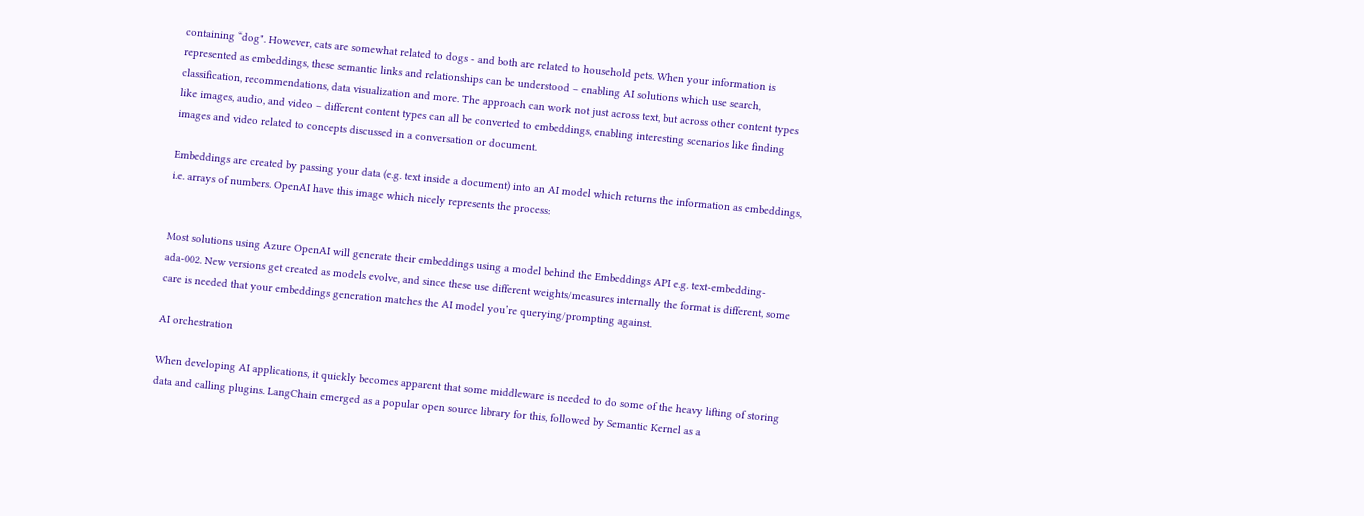containing “dog". However, cats are somewhat related to dogs - and both are related to household pets. When your information is represented as embeddings, these semantic links and relationships can be understood – enabling AI solutions which use search, classification, recommendations, data visualization and more. The approach can work not just across text, but across other content types like images, audio, and video – different content types can all be converted to embeddings, enabling interesting scenarios like finding images and video related to concepts discussed in a conversation or document.

Embeddings are created by passing your data (e.g. text inside a document) into an AI model which returns the information as embeddings, i.e. arrays of numbers. OpenAI have this image which nicely represents the process:


Most solutions using Azure OpenAI will generate their embeddings using a model behind the Embeddings API e.g. text-embedding-ada-002. New versions get created as models evolve, and since these use different weights/measures internally the format is different, some care is needed that your embeddings generation matches the AI model you’re querying/prompting against.

AI orchestration

When developing AI applications, it quickly becomes apparent that some middleware is needed to do some of the heavy lifting of storing data and calling plugins. LangChain emerged as a popular open source library for this, followed by Semantic Kernel as a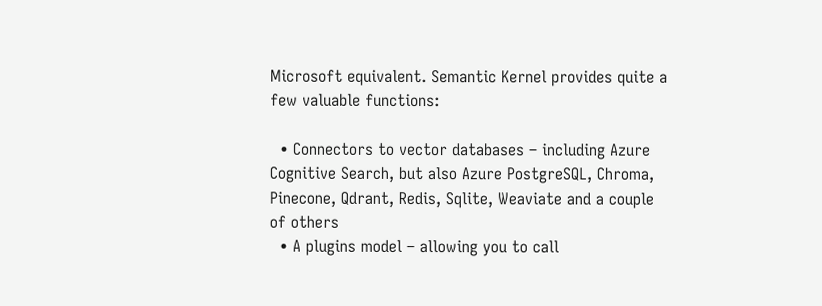Microsoft equivalent. Semantic Kernel provides quite a few valuable functions:

  • Connectors to vector databases – including Azure Cognitive Search, but also Azure PostgreSQL, Chroma, Pinecone, Qdrant, Redis, Sqlite, Weaviate and a couple of others
  • A plugins model – allowing you to call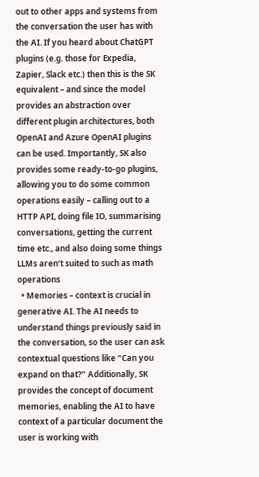out to other apps and systems from the conversation the user has with the AI. If you heard about ChatGPT plugins (e.g. those for Expedia, Zapier, Slack etc.) then this is the SK equivalent – and since the model provides an abstraction over different plugin architectures, both OpenAI and Azure OpenAI plugins can be used. Importantly, SK also provides some ready-to-go plugins, allowing you to do some common operations easily – calling out to a HTTP API, doing file IO, summarising conversations, getting the current time etc., and also doing some things LLMs aren’t suited to such as math operations
  • Memories – context is crucial in generative AI. The AI needs to understand things previously said in the conversation, so the user can ask contextual questions like “Can you expand on that?” Additionally, SK provides the concept of document memories, enabling the AI to have context of a particular document the user is working with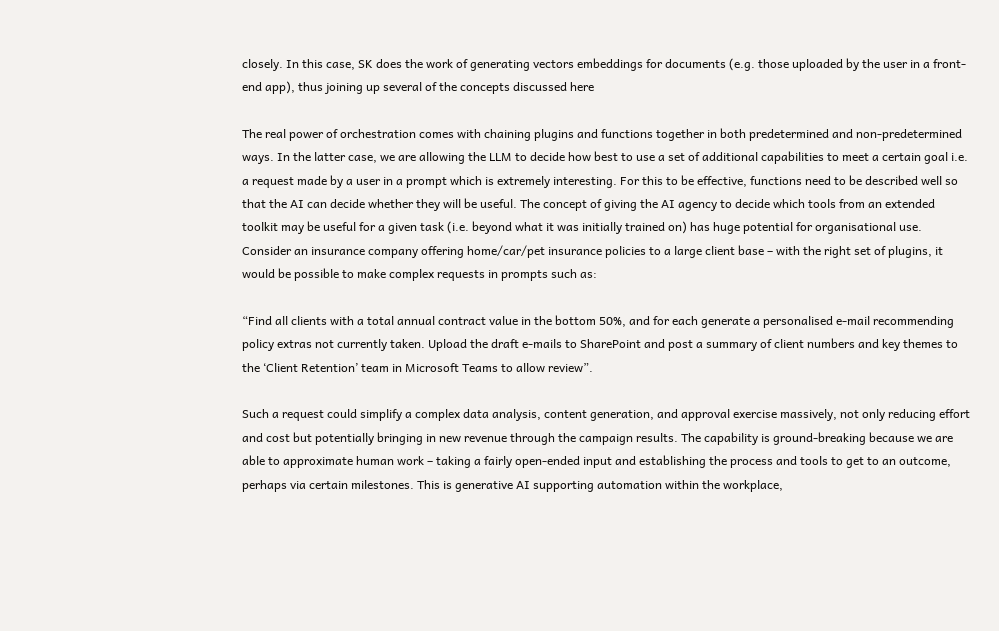closely. In this case, SK does the work of generating vectors embeddings for documents (e.g. those uploaded by the user in a front-end app), thus joining up several of the concepts discussed here

The real power of orchestration comes with chaining plugins and functions together in both predetermined and non-predetermined ways. In the latter case, we are allowing the LLM to decide how best to use a set of additional capabilities to meet a certain goal i.e. a request made by a user in a prompt which is extremely interesting. For this to be effective, functions need to be described well so that the AI can decide whether they will be useful. The concept of giving the AI agency to decide which tools from an extended toolkit may be useful for a given task (i.e. beyond what it was initially trained on) has huge potential for organisational use. Consider an insurance company offering home/car/pet insurance policies to a large client base – with the right set of plugins, it would be possible to make complex requests in prompts such as:

“Find all clients with a total annual contract value in the bottom 50%, and for each generate a personalised e-mail recommending policy extras not currently taken. Upload the draft e-mails to SharePoint and post a summary of client numbers and key themes to the ‘Client Retention’ team in Microsoft Teams to allow review”.

Such a request could simplify a complex data analysis, content generation, and approval exercise massively, not only reducing effort and cost but potentially bringing in new revenue through the campaign results. The capability is ground-breaking because we are able to approximate human work – taking a fairly open-ended input and establishing the process and tools to get to an outcome, perhaps via certain milestones. This is generative AI supporting automation within the workplace,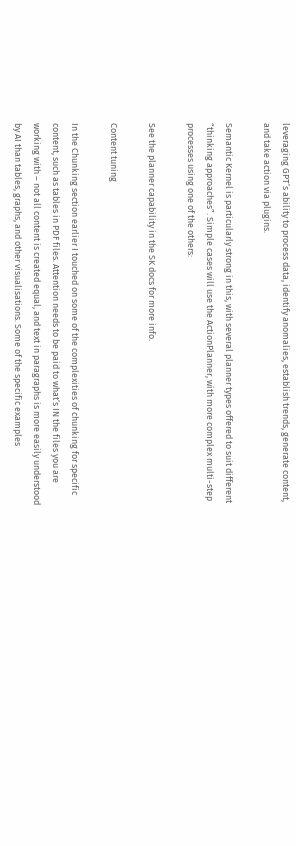leveraging GPT’s ability to process data, identify anomalies, establish trends, generate content, and take action via plugins.

Semantic Kernel is particularly strong in this, with several planner types offered to suit different “thinking approaches”. Simple cases will use the ActionPlanner, with more complex multi-step processes using one of the others:

See the planner capability in the SK docs for more info.

Content tuning

In the Chunking section earlier I touched on some of the complexities of chunking for specific content, such as tables in PDF files. Attention needs to be paid to what’s IN the files you are working with – not all content is created equal, and text in paragraphs is more easily understood by AI than tables, graphs, and other visualisations. Some of the specific examples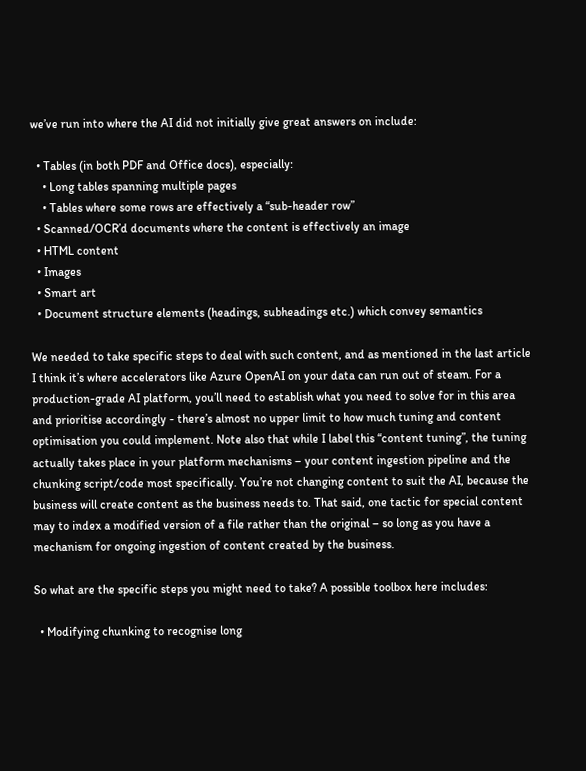we’ve run into where the AI did not initially give great answers on include:

  • Tables (in both PDF and Office docs), especially:
    • Long tables spanning multiple pages
    • Tables where some rows are effectively a “sub-header row”
  • Scanned/OCR’d documents where the content is effectively an image
  • HTML content
  • Images
  • Smart art
  • Document structure elements (headings, subheadings etc.) which convey semantics

We needed to take specific steps to deal with such content, and as mentioned in the last article I think it’s where accelerators like Azure OpenAI on your data can run out of steam. For a production-grade AI platform, you’ll need to establish what you need to solve for in this area and prioritise accordingly - there’s almost no upper limit to how much tuning and content optimisation you could implement. Note also that while I label this “content tuning”, the tuning actually takes place in your platform mechanisms – your content ingestion pipeline and the chunking script/code most specifically. You’re not changing content to suit the AI, because the business will create content as the business needs to. That said, one tactic for special content may to index a modified version of a file rather than the original – so long as you have a mechanism for ongoing ingestion of content created by the business.

So what are the specific steps you might need to take? A possible toolbox here includes:

  • Modifying chunking to recognise long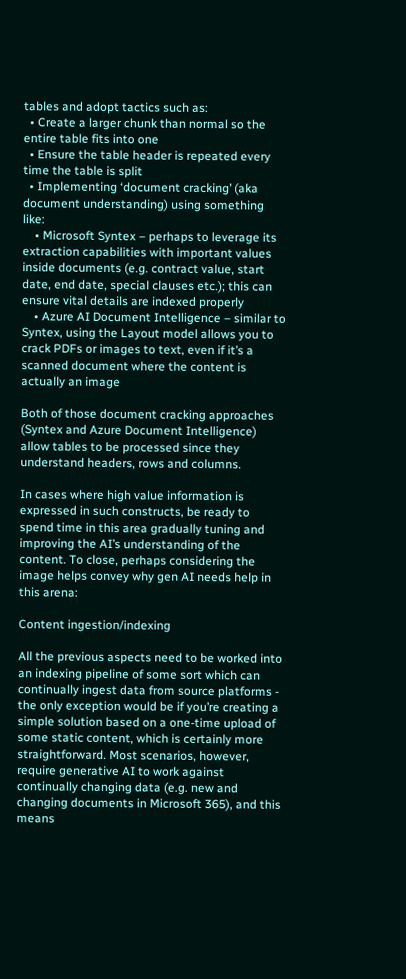tables and adopt tactics such as:
  • Create a larger chunk than normal so the entire table fits into one
  • Ensure the table header is repeated every time the table is split
  • Implementing ‘document cracking’ (aka document understanding) using something like:
    • Microsoft Syntex – perhaps to leverage its extraction capabilities with important values inside documents (e.g. contract value, start date, end date, special clauses etc.); this can ensure vital details are indexed properly
    • Azure AI Document Intelligence – similar to Syntex, using the Layout model allows you to crack PDFs or images to text, even if it’s a scanned document where the content is actually an image

Both of those document cracking approaches (Syntex and Azure Document Intelligence) allow tables to be processed since they understand headers, rows and columns.

In cases where high value information is expressed in such constructs, be ready to spend time in this area gradually tuning and improving the AI’s understanding of the content. To close, perhaps considering the image helps convey why gen AI needs help in this arena:

Content ingestion/indexing

All the previous aspects need to be worked into an indexing pipeline of some sort which can continually ingest data from source platforms - the only exception would be if you’re creating a simple solution based on a one-time upload of some static content, which is certainly more straightforward. Most scenarios, however, require generative AI to work against continually changing data (e.g. new and changing documents in Microsoft 365), and this means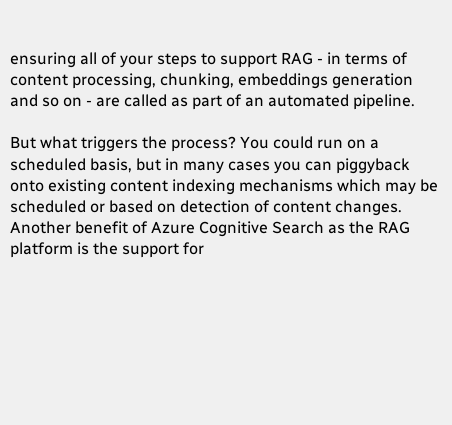ensuring all of your steps to support RAG - in terms of content processing, chunking, embeddings generation and so on - are called as part of an automated pipeline.

But what triggers the process? You could run on a scheduled basis, but in many cases you can piggyback onto existing content indexing mechanisms which may be scheduled or based on detection of content changes. Another benefit of Azure Cognitive Search as the RAG platform is the support for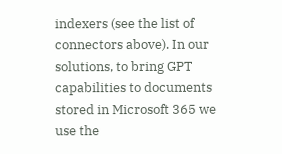indexers (see the list of connectors above). In our solutions, to bring GPT capabilities to documents stored in Microsoft 365 we use the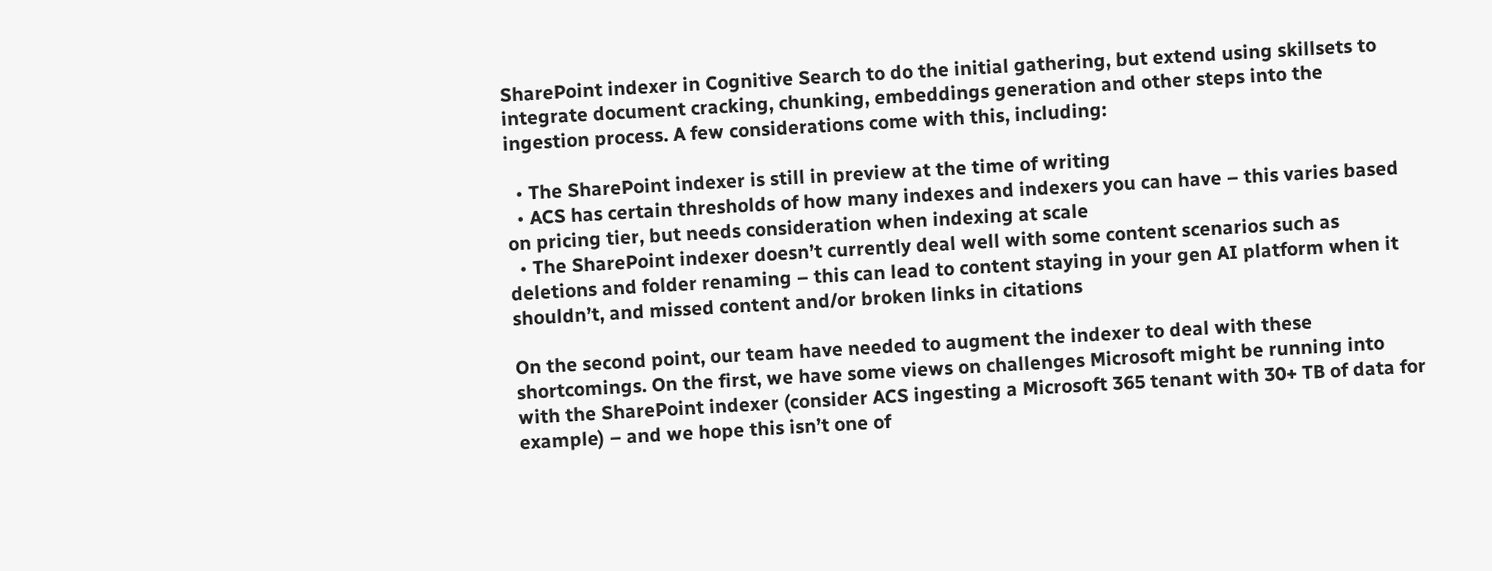SharePoint indexer in Cognitive Search to do the initial gathering, but extend using skillsets to integrate document cracking, chunking, embeddings generation and other steps into the ingestion process. A few considerations come with this, including:

  • The SharePoint indexer is still in preview at the time of writing
  • ACS has certain thresholds of how many indexes and indexers you can have – this varies based on pricing tier, but needs consideration when indexing at scale
  • The SharePoint indexer doesn’t currently deal well with some content scenarios such as deletions and folder renaming – this can lead to content staying in your gen AI platform when it shouldn’t, and missed content and/or broken links in citations

On the second point, our team have needed to augment the indexer to deal with these shortcomings. On the first, we have some views on challenges Microsoft might be running into with the SharePoint indexer (consider ACS ingesting a Microsoft 365 tenant with 30+ TB of data for example) – and we hope this isn’t one of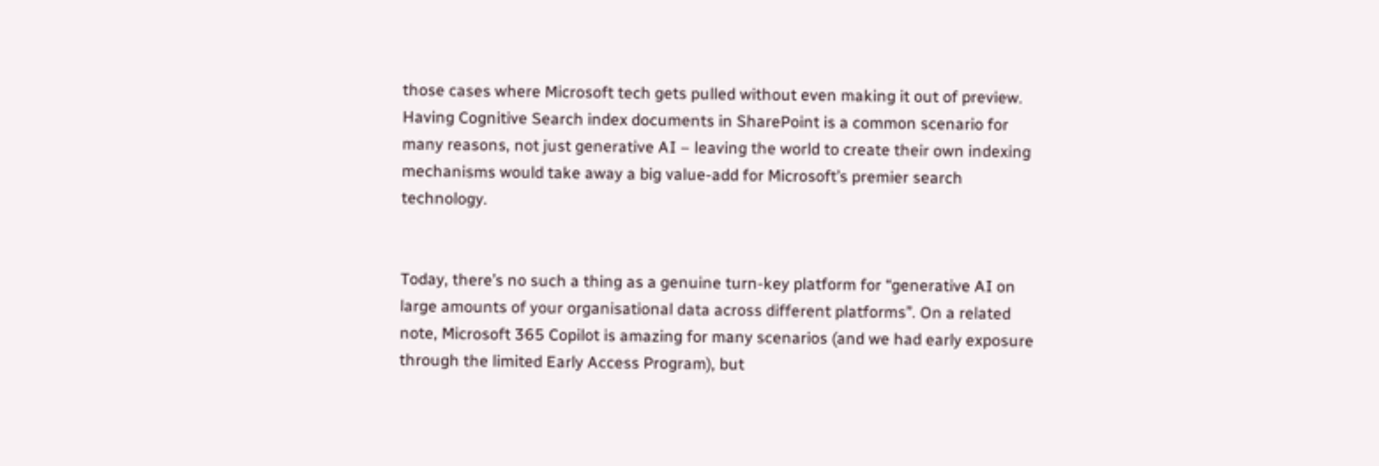those cases where Microsoft tech gets pulled without even making it out of preview. Having Cognitive Search index documents in SharePoint is a common scenario for many reasons, not just generative AI – leaving the world to create their own indexing mechanisms would take away a big value-add for Microsoft’s premier search technology.


Today, there’s no such a thing as a genuine turn-key platform for “generative AI on large amounts of your organisational data across different platforms”. On a related note, Microsoft 365 Copilot is amazing for many scenarios (and we had early exposure through the limited Early Access Program), but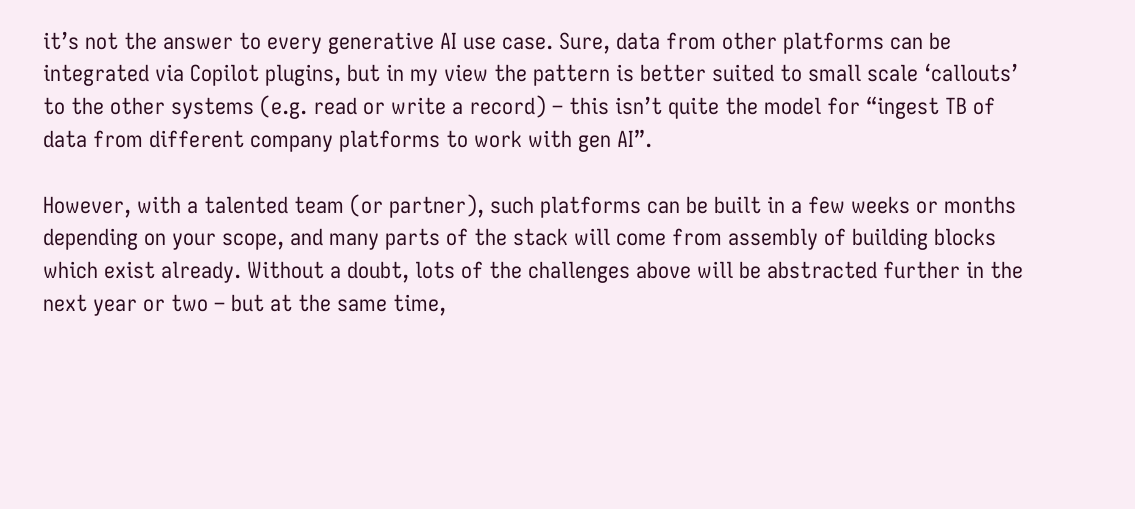it’s not the answer to every generative AI use case. Sure, data from other platforms can be integrated via Copilot plugins, but in my view the pattern is better suited to small scale ‘callouts’ to the other systems (e.g. read or write a record) – this isn’t quite the model for “ingest TB of data from different company platforms to work with gen AI”.

However, with a talented team (or partner), such platforms can be built in a few weeks or months depending on your scope, and many parts of the stack will come from assembly of building blocks which exist already. Without a doubt, lots of the challenges above will be abstracted further in the next year or two – but at the same time,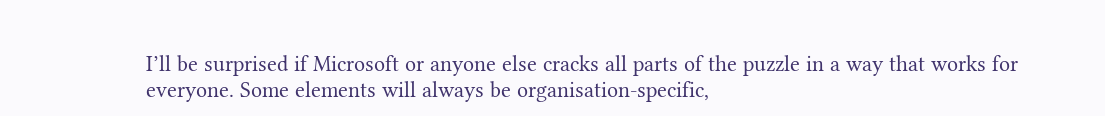I’ll be surprised if Microsoft or anyone else cracks all parts of the puzzle in a way that works for everyone. Some elements will always be organisation-specific,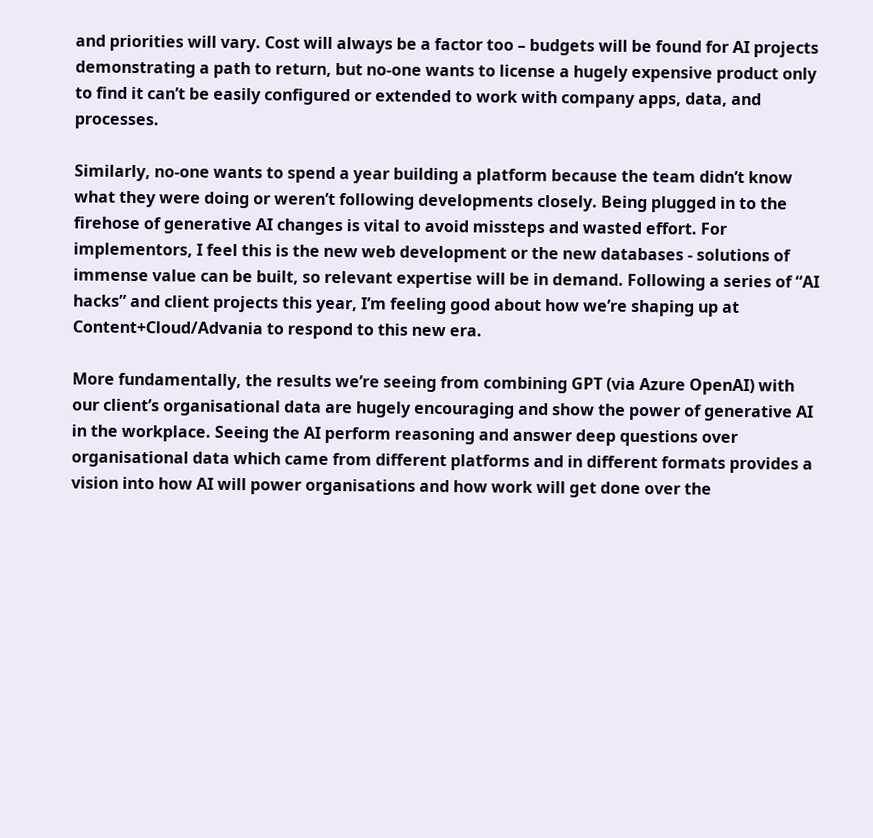and priorities will vary. Cost will always be a factor too – budgets will be found for AI projects demonstrating a path to return, but no-one wants to license a hugely expensive product only to find it can’t be easily configured or extended to work with company apps, data, and processes.

Similarly, no-one wants to spend a year building a platform because the team didn’t know what they were doing or weren’t following developments closely. Being plugged in to the firehose of generative AI changes is vital to avoid missteps and wasted effort. For implementors, I feel this is the new web development or the new databases - solutions of immense value can be built, so relevant expertise will be in demand. Following a series of “AI hacks” and client projects this year, I’m feeling good about how we’re shaping up at Content+Cloud/Advania to respond to this new era.

More fundamentally, the results we’re seeing from combining GPT (via Azure OpenAI) with our client’s organisational data are hugely encouraging and show the power of generative AI in the workplace. Seeing the AI perform reasoning and answer deep questions over organisational data which came from different platforms and in different formats provides a vision into how AI will power organisations and how work will get done over the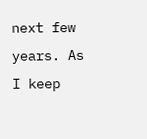next few years. As I keep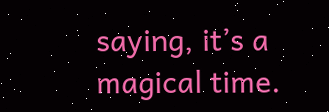saying, it’s a magical time.